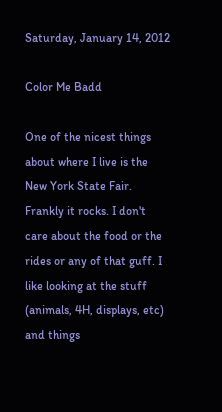Saturday, January 14, 2012

Color Me Badd

One of the nicest things about where I live is the New York State Fair. Frankly it rocks. I don't care about the food or the rides or any of that guff. I like looking at the stuff (animals, 4H, displays, etc) and things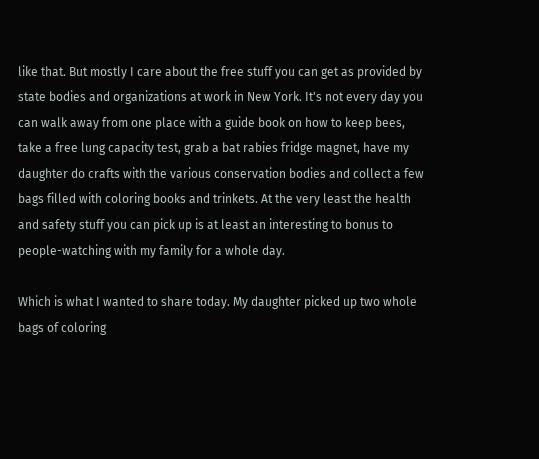like that. But mostly I care about the free stuff you can get as provided by state bodies and organizations at work in New York. It's not every day you can walk away from one place with a guide book on how to keep bees, take a free lung capacity test, grab a bat rabies fridge magnet, have my daughter do crafts with the various conservation bodies and collect a few bags filled with coloring books and trinkets. At the very least the health and safety stuff you can pick up is at least an interesting to bonus to people-watching with my family for a whole day.

Which is what I wanted to share today. My daughter picked up two whole bags of coloring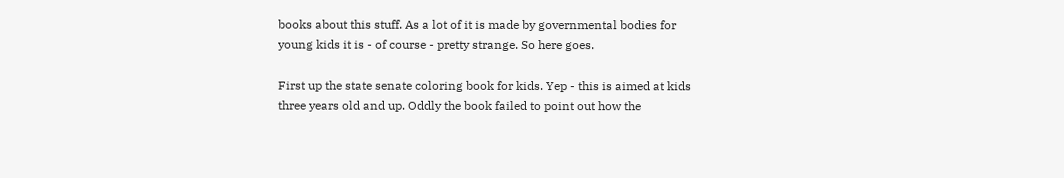books about this stuff. As a lot of it is made by governmental bodies for young kids it is - of course - pretty strange. So here goes.

First up the state senate coloring book for kids. Yep - this is aimed at kids three years old and up. Oddly the book failed to point out how the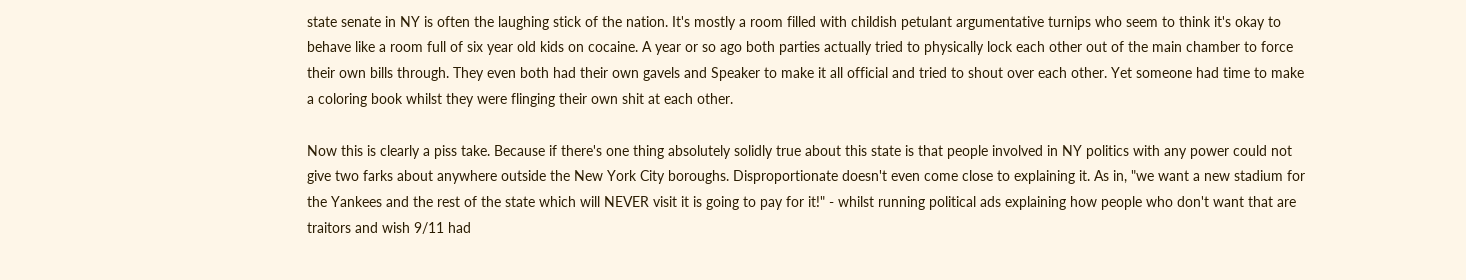state senate in NY is often the laughing stick of the nation. It's mostly a room filled with childish petulant argumentative turnips who seem to think it's okay to behave like a room full of six year old kids on cocaine. A year or so ago both parties actually tried to physically lock each other out of the main chamber to force their own bills through. They even both had their own gavels and Speaker to make it all official and tried to shout over each other. Yet someone had time to make a coloring book whilst they were flinging their own shit at each other.

Now this is clearly a piss take. Because if there's one thing absolutely solidly true about this state is that people involved in NY politics with any power could not give two farks about anywhere outside the New York City boroughs. Disproportionate doesn't even come close to explaining it. As in, "we want a new stadium for the Yankees and the rest of the state which will NEVER visit it is going to pay for it!" - whilst running political ads explaining how people who don't want that are traitors and wish 9/11 had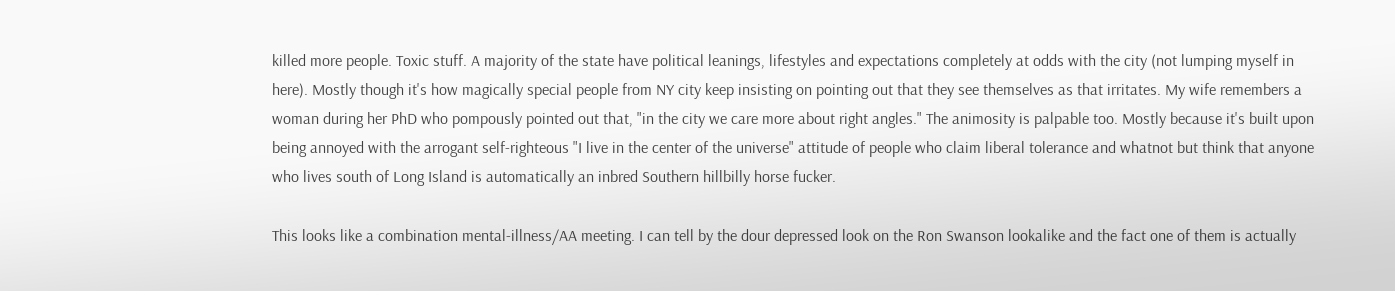killed more people. Toxic stuff. A majority of the state have political leanings, lifestyles and expectations completely at odds with the city (not lumping myself in here). Mostly though it's how magically special people from NY city keep insisting on pointing out that they see themselves as that irritates. My wife remembers a woman during her PhD who pompously pointed out that, "in the city we care more about right angles." The animosity is palpable too. Mostly because it's built upon being annoyed with the arrogant self-righteous "I live in the center of the universe" attitude of people who claim liberal tolerance and whatnot but think that anyone who lives south of Long Island is automatically an inbred Southern hillbilly horse fucker.

This looks like a combination mental-illness/AA meeting. I can tell by the dour depressed look on the Ron Swanson lookalike and the fact one of them is actually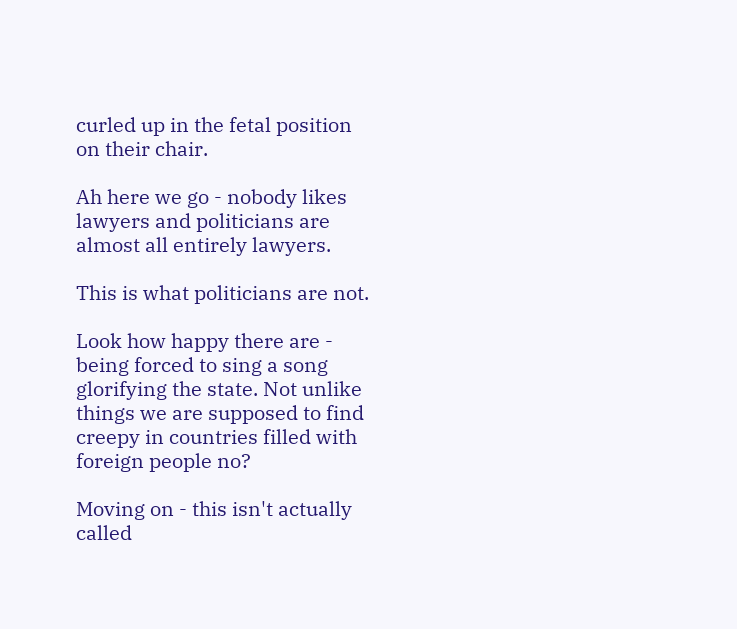curled up in the fetal position on their chair.

Ah here we go - nobody likes lawyers and politicians are almost all entirely lawyers.

This is what politicians are not.

Look how happy there are - being forced to sing a song glorifying the state. Not unlike things we are supposed to find creepy in countries filled with foreign people no?

Moving on - this isn't actually called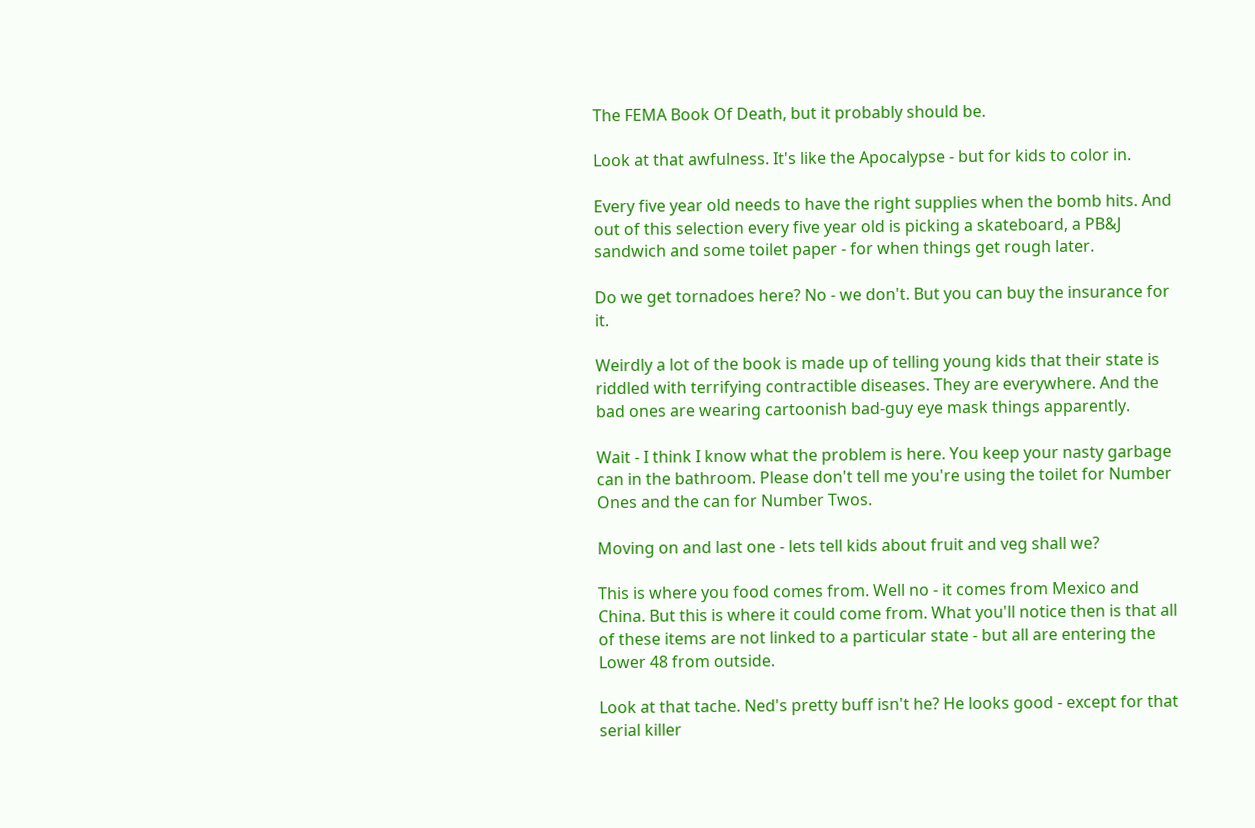The FEMA Book Of Death, but it probably should be.

Look at that awfulness. It's like the Apocalypse - but for kids to color in.

Every five year old needs to have the right supplies when the bomb hits. And out of this selection every five year old is picking a skateboard, a PB&J sandwich and some toilet paper - for when things get rough later.

Do we get tornadoes here? No - we don't. But you can buy the insurance for it.

Weirdly a lot of the book is made up of telling young kids that their state is riddled with terrifying contractible diseases. They are everywhere. And the bad ones are wearing cartoonish bad-guy eye mask things apparently.

Wait - I think I know what the problem is here. You keep your nasty garbage can in the bathroom. Please don't tell me you're using the toilet for Number Ones and the can for Number Twos.

Moving on and last one - lets tell kids about fruit and veg shall we?

This is where you food comes from. Well no - it comes from Mexico and China. But this is where it could come from. What you'll notice then is that all of these items are not linked to a particular state - but all are entering the Lower 48 from outside.

Look at that tache. Ned's pretty buff isn't he? He looks good - except for that serial killer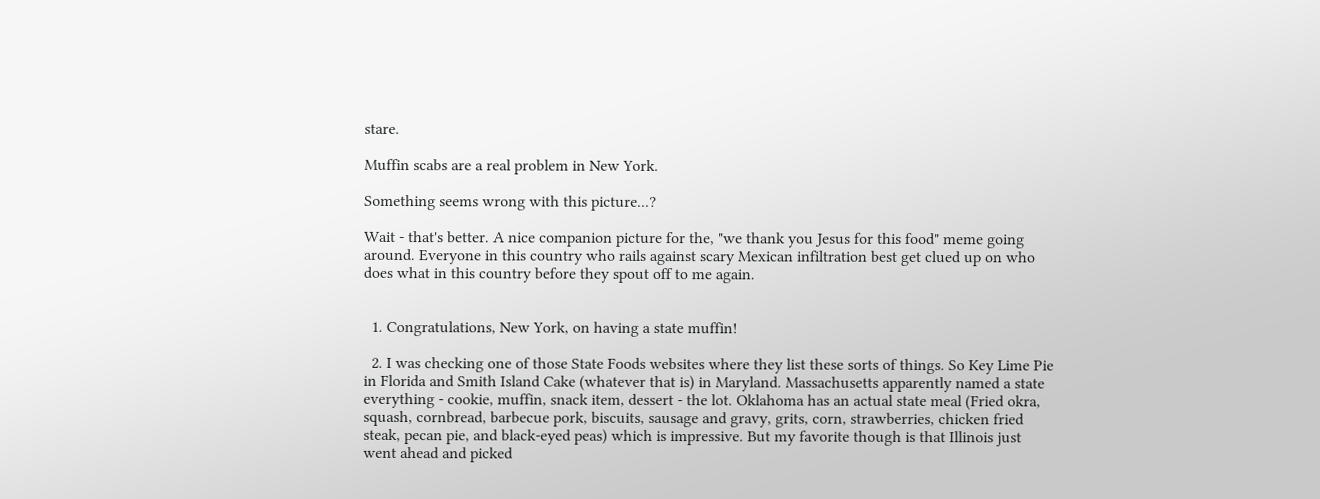stare.

Muffin scabs are a real problem in New York.

Something seems wrong with this picture...?

Wait - that's better. A nice companion picture for the, "we thank you Jesus for this food" meme going around. Everyone in this country who rails against scary Mexican infiltration best get clued up on who does what in this country before they spout off to me again.


  1. Congratulations, New York, on having a state muffin!

  2. I was checking one of those State Foods websites where they list these sorts of things. So Key Lime Pie in Florida and Smith Island Cake (whatever that is) in Maryland. Massachusetts apparently named a state everything - cookie, muffin, snack item, dessert - the lot. Oklahoma has an actual state meal (Fried okra, squash, cornbread, barbecue pork, biscuits, sausage and gravy, grits, corn, strawberries, chicken fried steak, pecan pie, and black-eyed peas) which is impressive. But my favorite though is that Illinois just went ahead and picked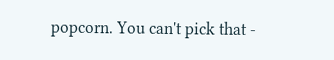popcorn. You can't pick that -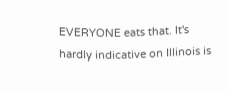EVERYONE eats that. It's hardly indicative on Illinois is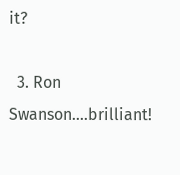it?

  3. Ron Swanson....brilliant!